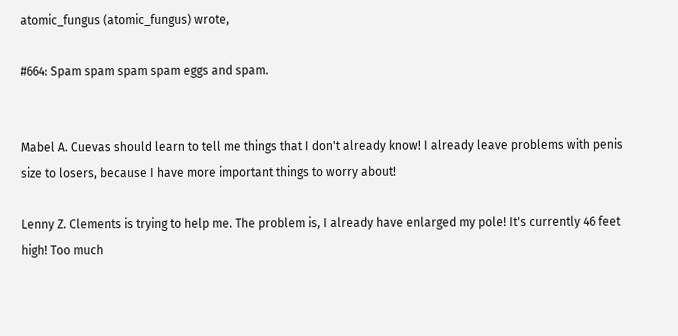atomic_fungus (atomic_fungus) wrote,

#664: Spam spam spam spam eggs and spam.


Mabel A. Cuevas should learn to tell me things that I don't already know! I already leave problems with penis size to losers, because I have more important things to worry about!

Lenny Z. Clements is trying to help me. The problem is, I already have enlarged my pole! It's currently 46 feet high! Too much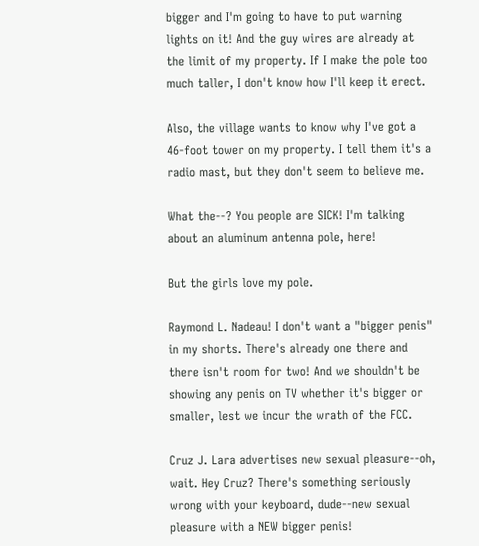bigger and I'm going to have to put warning lights on it! And the guy wires are already at the limit of my property. If I make the pole too much taller, I don't know how I'll keep it erect.

Also, the village wants to know why I've got a 46-foot tower on my property. I tell them it's a radio mast, but they don't seem to believe me.

What the--? You people are SICK! I'm talking about an aluminum antenna pole, here!

But the girls love my pole.

Raymond L. Nadeau! I don't want a "bigger penis" in my shorts. There's already one there and there isn't room for two! And we shouldn't be showing any penis on TV whether it's bigger or smaller, lest we incur the wrath of the FCC.

Cruz J. Lara advertises new sexual pleasure--oh, wait. Hey Cruz? There's something seriously wrong with your keyboard, dude--new sexual pleasure with a NEW bigger penis!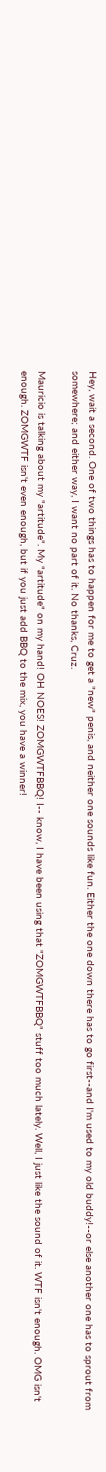Hey, wait a second. One of two things has to happen for me to get a "new" penis, and neither one sounds like fun. Either the one down there has to go first--and I'm used to my old buddy!--or else another one has to sprout from somewhere; and either way, I want no part of it. No thanks, Cruz.

Mauricio is talking about my "artitude". My "artitude" on my hand! OH NOES! ZOMGWTFBBQ! I-- know, I have been using that "ZOMGWTFBBQ" stuff too much lately. Well, I just like the sound of it. WTF isn't enough. OMG isn't enough. ZOMGWTF isn't even enough, but if you just add BBQ to the mix, you have a winner!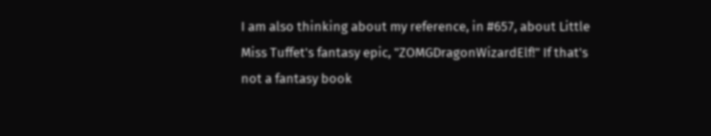I am also thinking about my reference, in #657, about Little Miss Tuffet's fantasy epic, "ZOMGDragonWizardElf!" If that's not a fantasy book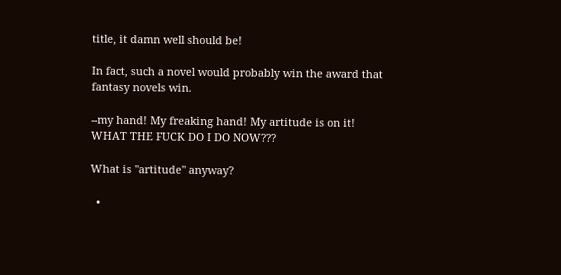title, it damn well should be!

In fact, such a novel would probably win the award that fantasy novels win.

--my hand! My freaking hand! My artitude is on it! WHAT THE FUCK DO I DO NOW???

What is "artitude" anyway?

  •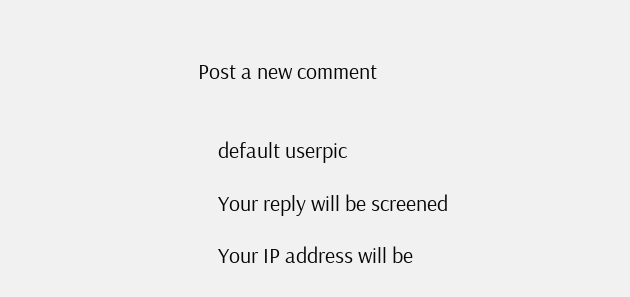Post a new comment


    default userpic

    Your reply will be screened

    Your IP address will be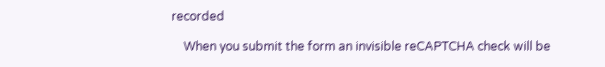recorded

    When you submit the form an invisible reCAPTCHA check will be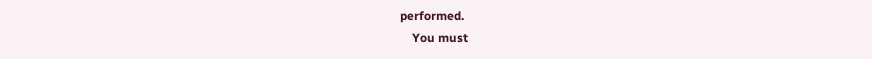performed.
    You must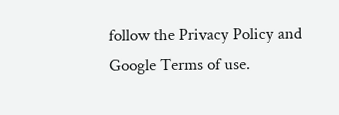follow the Privacy Policy and Google Terms of use.